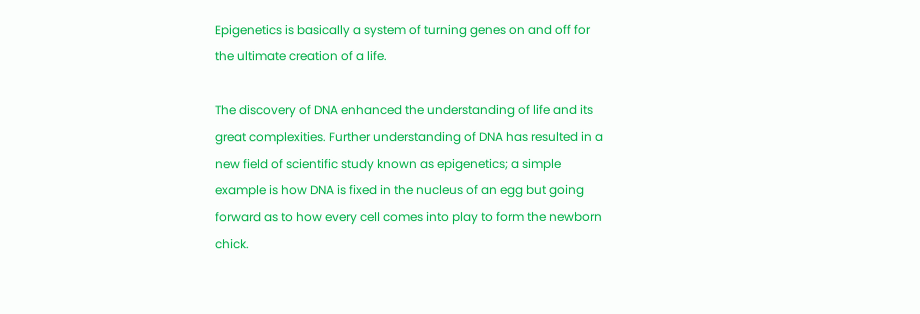Epigenetics is basically a system of turning genes on and off for the ultimate creation of a life.

The discovery of DNA enhanced the understanding of life and its great complexities. Further understanding of DNA has resulted in a new field of scientific study known as epigenetics; a simple example is how DNA is fixed in the nucleus of an egg but going forward as to how every cell comes into play to form the newborn chick.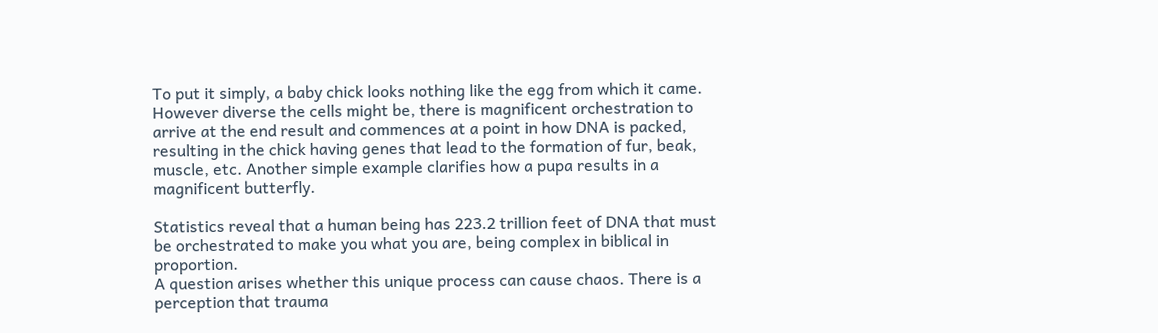To put it simply, a baby chick looks nothing like the egg from which it came. However diverse the cells might be, there is magnificent orchestration to arrive at the end result and commences at a point in how DNA is packed, resulting in the chick having genes that lead to the formation of fur, beak, muscle, etc. Another simple example clarifies how a pupa results in a magnificent butterfly.

Statistics reveal that a human being has 223.2 trillion feet of DNA that must be orchestrated to make you what you are, being complex in biblical in proportion.
A question arises whether this unique process can cause chaos. There is a perception that trauma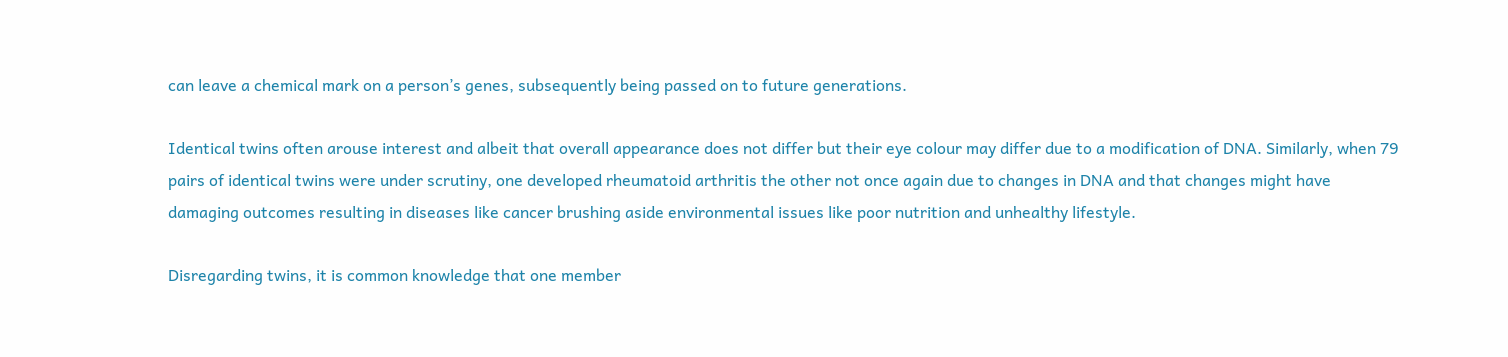can leave a chemical mark on a person’s genes, subsequently being passed on to future generations.

Identical twins often arouse interest and albeit that overall appearance does not differ but their eye colour may differ due to a modification of DNA. Similarly, when 79 pairs of identical twins were under scrutiny, one developed rheumatoid arthritis the other not once again due to changes in DNA and that changes might have damaging outcomes resulting in diseases like cancer brushing aside environmental issues like poor nutrition and unhealthy lifestyle.

Disregarding twins, it is common knowledge that one member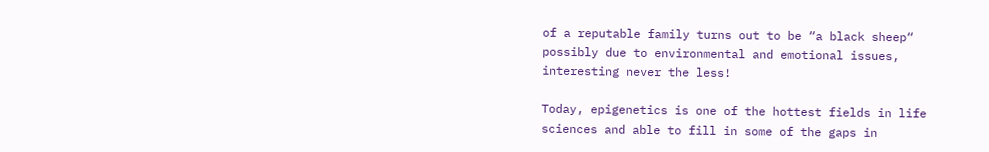of a reputable family turns out to be “a black sheep“ possibly due to environmental and emotional issues, interesting never the less!

Today, epigenetics is one of the hottest fields in life sciences and able to fill in some of the gaps in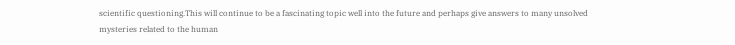scientific questioning.This will continue to be a fascinating topic well into the future and perhaps give answers to many unsolved mysteries related to the human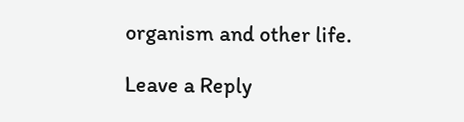organism and other life.

Leave a Reply